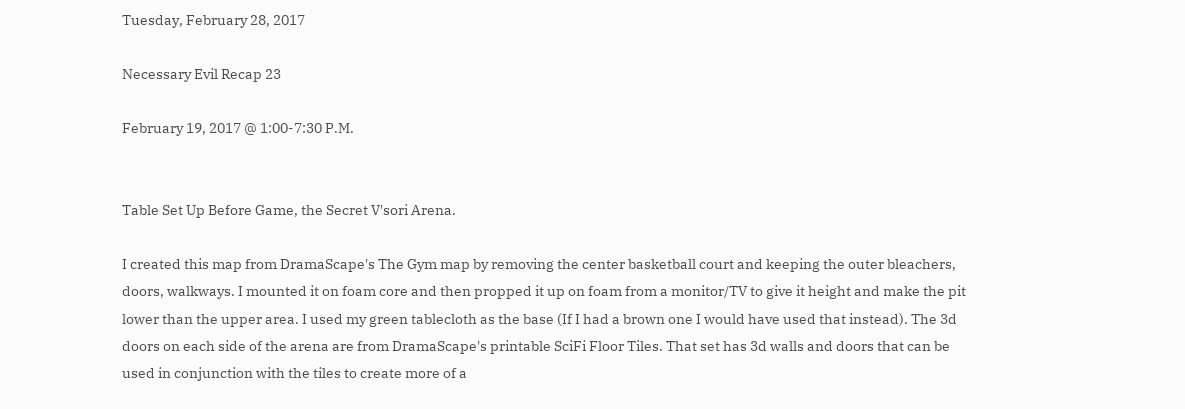Tuesday, February 28, 2017

Necessary Evil Recap 23

February 19, 2017 @ 1:00-7:30 P.M.


Table Set Up Before Game, the Secret V'sori Arena.

I created this map from DramaScape's The Gym map by removing the center basketball court and keeping the outer bleachers, doors, walkways. I mounted it on foam core and then propped it up on foam from a monitor/TV to give it height and make the pit lower than the upper area. I used my green tablecloth as the base (If I had a brown one I would have used that instead). The 3d doors on each side of the arena are from DramaScape's printable SciFi Floor Tiles. That set has 3d walls and doors that can be used in conjunction with the tiles to create more of a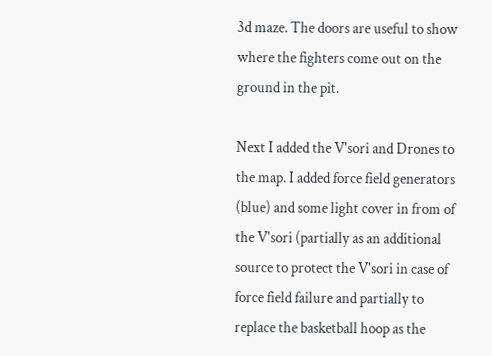3d maze. The doors are useful to show where the fighters come out on the ground in the pit.

Next I added the V'sori and Drones to the map. I added force field generators (blue) and some light cover in from of the V'sori (partially as an additional source to protect the V'sori in case of force field failure and partially to replace the basketball hoop as the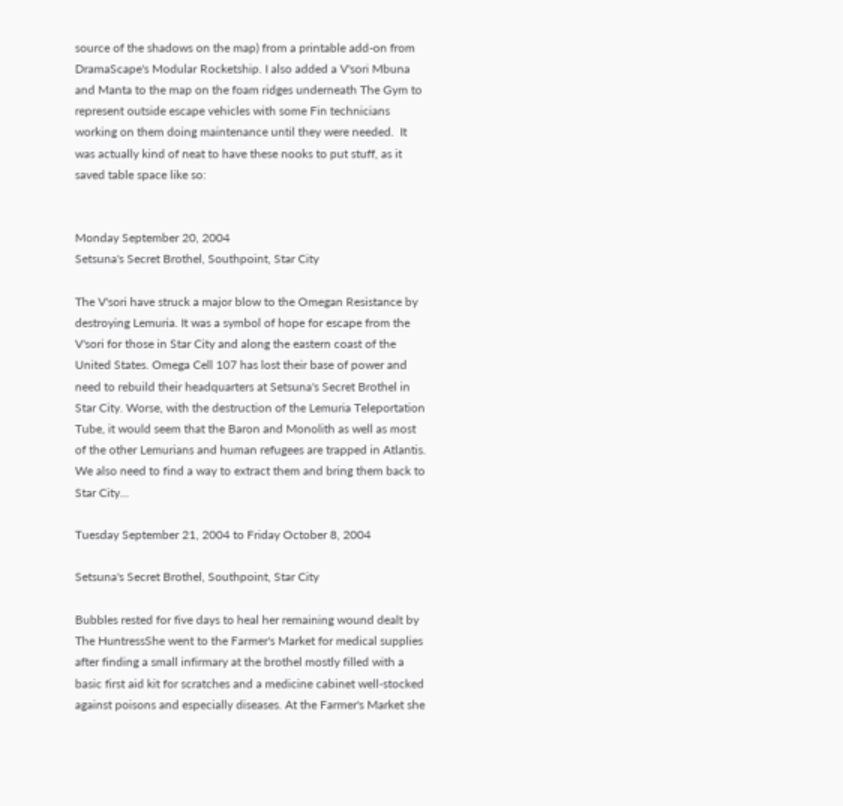source of the shadows on the map) from a printable add-on from DramaScape's Modular Rocketship. I also added a V'sori Mbuna and Manta to the map on the foam ridges underneath The Gym to represent outside escape vehicles with some Fin technicians working on them doing maintenance until they were needed.  It was actually kind of neat to have these nooks to put stuff, as it saved table space like so:


Monday September 20, 2004
Setsuna's Secret Brothel, Southpoint, Star City

The V'sori have struck a major blow to the Omegan Resistance by destroying Lemuria. It was a symbol of hope for escape from the V'sori for those in Star City and along the eastern coast of the United States. Omega Cell 107 has lost their base of power and need to rebuild their headquarters at Setsuna's Secret Brothel in Star City. Worse, with the destruction of the Lemuria Teleportation Tube, it would seem that the Baron and Monolith as well as most of the other Lemurians and human refugees are trapped in Atlantis. We also need to find a way to extract them and bring them back to Star City...

Tuesday September 21, 2004 to Friday October 8, 2004

Setsuna's Secret Brothel, Southpoint, Star City

Bubbles rested for five days to heal her remaining wound dealt by The HuntressShe went to the Farmer's Market for medical supplies after finding a small infirmary at the brothel mostly filled with a basic first aid kit for scratches and a medicine cabinet well-stocked against poisons and especially diseases. At the Farmer's Market she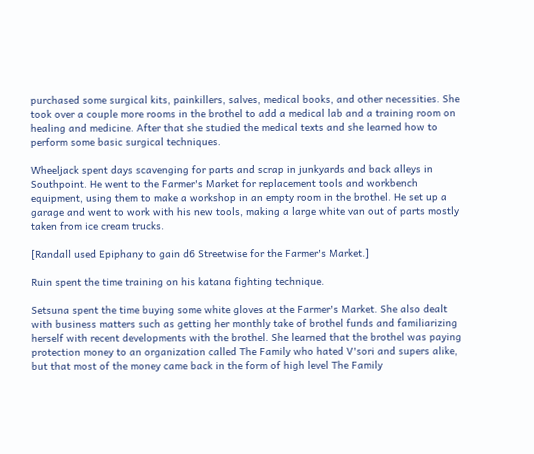purchased some surgical kits, painkillers, salves, medical books, and other necessities. She took over a couple more rooms in the brothel to add a medical lab and a training room on healing and medicine. After that she studied the medical texts and she learned how to perform some basic surgical techniques.

Wheeljack spent days scavenging for parts and scrap in junkyards and back alleys in Southpoint. He went to the Farmer's Market for replacement tools and workbench equipment, using them to make a workshop in an empty room in the brothel. He set up a garage and went to work with his new tools, making a large white van out of parts mostly taken from ice cream trucks.

[Randall used Epiphany to gain d6 Streetwise for the Farmer's Market.]

Ruin spent the time training on his katana fighting technique.

Setsuna spent the time buying some white gloves at the Farmer's Market. She also dealt with business matters such as getting her monthly take of brothel funds and familiarizing herself with recent developments with the brothel. She learned that the brothel was paying protection money to an organization called The Family who hated V'sori and supers alike, but that most of the money came back in the form of high level The Family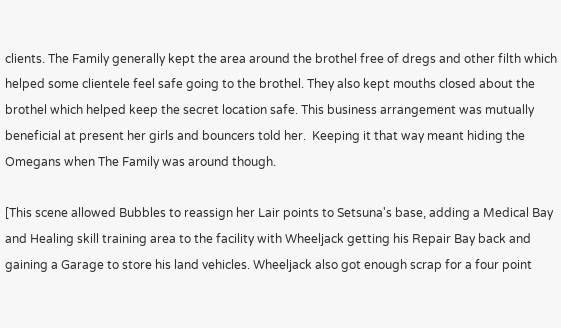clients. The Family generally kept the area around the brothel free of dregs and other filth which helped some clientele feel safe going to the brothel. They also kept mouths closed about the brothel which helped keep the secret location safe. This business arrangement was mutually beneficial at present her girls and bouncers told her.  Keeping it that way meant hiding the Omegans when The Family was around though.

[This scene allowed Bubbles to reassign her Lair points to Setsuna's base, adding a Medical Bay and Healing skill training area to the facility with Wheeljack getting his Repair Bay back and gaining a Garage to store his land vehicles. Wheeljack also got enough scrap for a four point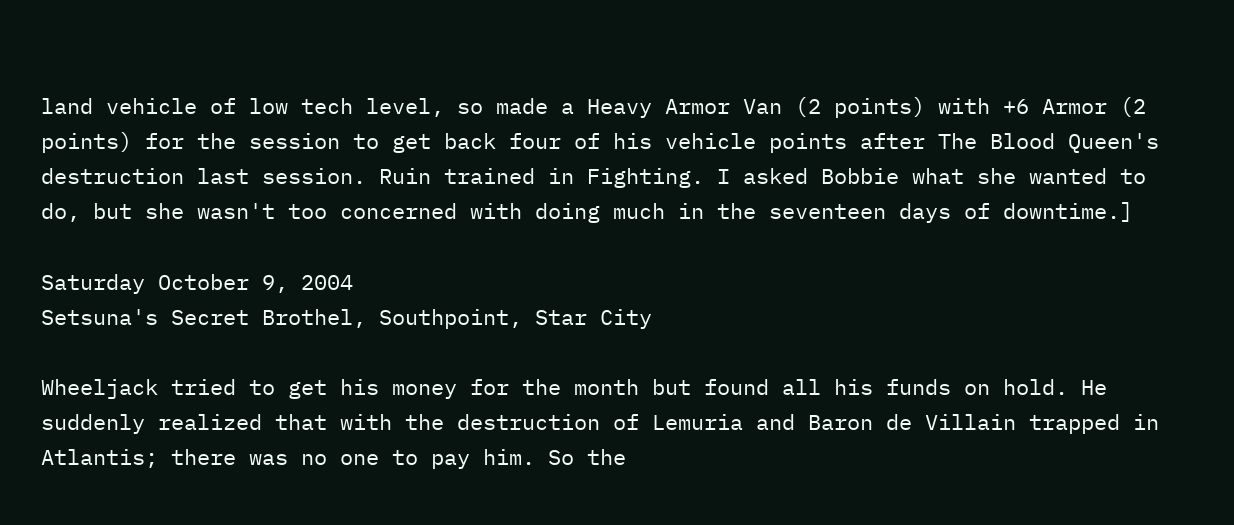land vehicle of low tech level, so made a Heavy Armor Van (2 points) with +6 Armor (2 points) for the session to get back four of his vehicle points after The Blood Queen's destruction last session. Ruin trained in Fighting. I asked Bobbie what she wanted to do, but she wasn't too concerned with doing much in the seventeen days of downtime.]

Saturday October 9, 2004
Setsuna's Secret Brothel, Southpoint, Star City

Wheeljack tried to get his money for the month but found all his funds on hold. He suddenly realized that with the destruction of Lemuria and Baron de Villain trapped in Atlantis; there was no one to pay him. So the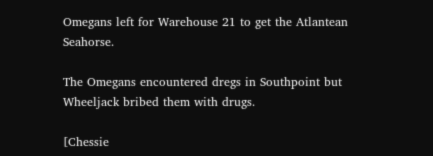Omegans left for Warehouse 21 to get the Atlantean Seahorse.

The Omegans encountered dregs in Southpoint but Wheeljack bribed them with drugs.

[Chessie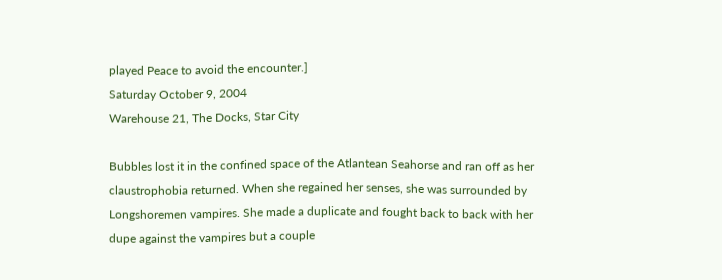played Peace to avoid the encounter.]
Saturday October 9, 2004
Warehouse 21, The Docks, Star City

Bubbles lost it in the confined space of the Atlantean Seahorse and ran off as her claustrophobia returned. When she regained her senses, she was surrounded by Longshoremen vampires. She made a duplicate and fought back to back with her dupe against the vampires but a couple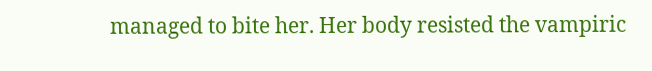managed to bite her. Her body resisted the vampiric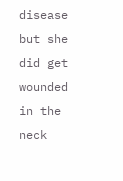disease but she did get wounded in the neck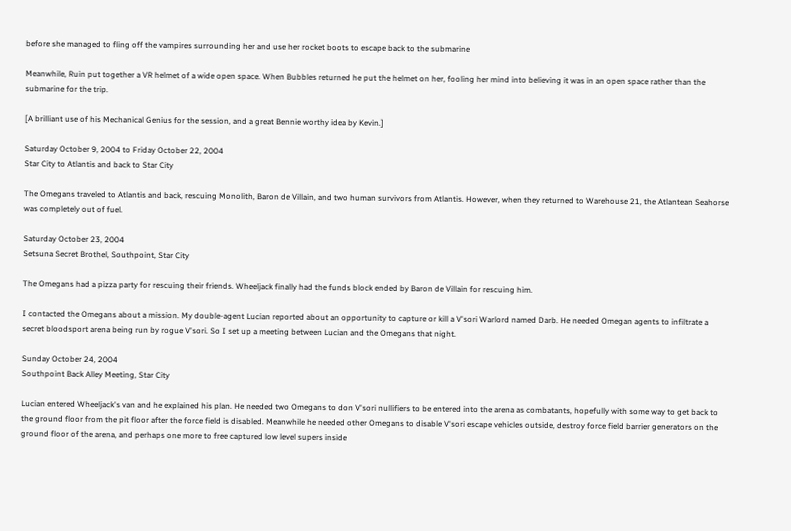before she managed to fling off the vampires surrounding her and use her rocket boots to escape back to the submarine

Meanwhile, Ruin put together a VR helmet of a wide open space. When Bubbles returned he put the helmet on her, fooling her mind into believing it was in an open space rather than the submarine for the trip.

[A brilliant use of his Mechanical Genius for the session, and a great Bennie worthy idea by Kevin.]

Saturday October 9, 2004 to Friday October 22, 2004
Star City to Atlantis and back to Star City

The Omegans traveled to Atlantis and back, rescuing Monolith, Baron de Villain, and two human survivors from Atlantis. However, when they returned to Warehouse 21, the Atlantean Seahorse was completely out of fuel.

Saturday October 23, 2004
Setsuna Secret Brothel, Southpoint, Star City

The Omegans had a pizza party for rescuing their friends. Wheeljack finally had the funds block ended by Baron de Villain for rescuing him.

I contacted the Omegans about a mission. My double-agent Lucian reported about an opportunity to capture or kill a V'sori Warlord named Darb. He needed Omegan agents to infiltrate a secret bloodsport arena being run by rogue V'sori. So I set up a meeting between Lucian and the Omegans that night.

Sunday October 24, 2004
Southpoint Back Alley Meeting, Star City

Lucian entered Wheeljack's van and he explained his plan. He needed two Omegans to don V'sori nullifiers to be entered into the arena as combatants, hopefully with some way to get back to the ground floor from the pit floor after the force field is disabled. Meanwhile he needed other Omegans to disable V'sori escape vehicles outside, destroy force field barrier generators on the ground floor of the arena, and perhaps one more to free captured low level supers inside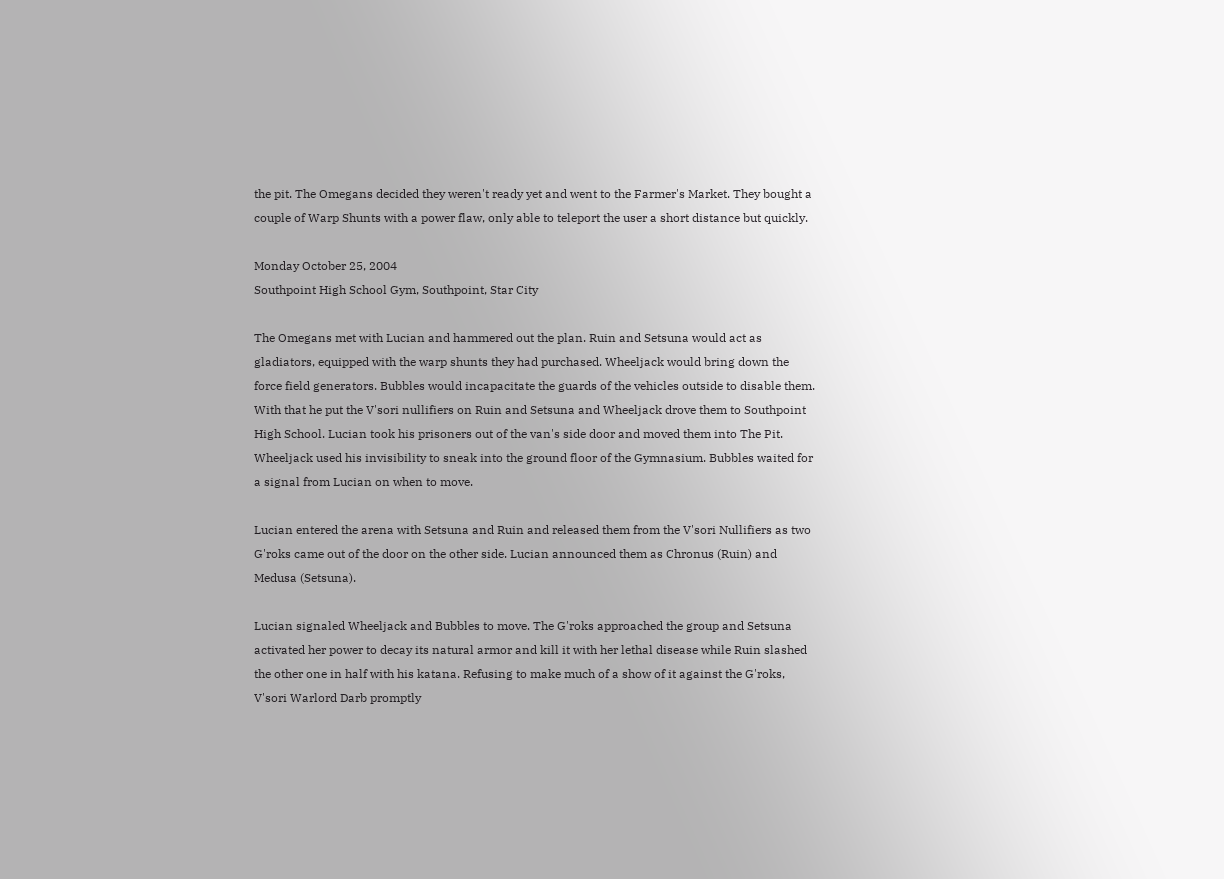the pit. The Omegans decided they weren't ready yet and went to the Farmer's Market. They bought a couple of Warp Shunts with a power flaw, only able to teleport the user a short distance but quickly.

Monday October 25, 2004
Southpoint High School Gym, Southpoint, Star City

The Omegans met with Lucian and hammered out the plan. Ruin and Setsuna would act as gladiators, equipped with the warp shunts they had purchased. Wheeljack would bring down the force field generators. Bubbles would incapacitate the guards of the vehicles outside to disable them. With that he put the V'sori nullifiers on Ruin and Setsuna and Wheeljack drove them to Southpoint High School. Lucian took his prisoners out of the van's side door and moved them into The Pit. Wheeljack used his invisibility to sneak into the ground floor of the Gymnasium. Bubbles waited for a signal from Lucian on when to move.

Lucian entered the arena with Setsuna and Ruin and released them from the V'sori Nullifiers as two G'roks came out of the door on the other side. Lucian announced them as Chronus (Ruin) and Medusa (Setsuna).

Lucian signaled Wheeljack and Bubbles to move. The G'roks approached the group and Setsuna activated her power to decay its natural armor and kill it with her lethal disease while Ruin slashed the other one in half with his katana. Refusing to make much of a show of it against the G'roks, V'sori Warlord Darb promptly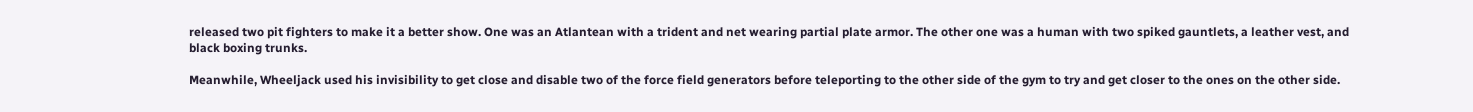released two pit fighters to make it a better show. One was an Atlantean with a trident and net wearing partial plate armor. The other one was a human with two spiked gauntlets, a leather vest, and black boxing trunks.

Meanwhile, Wheeljack used his invisibility to get close and disable two of the force field generators before teleporting to the other side of the gym to try and get closer to the ones on the other side.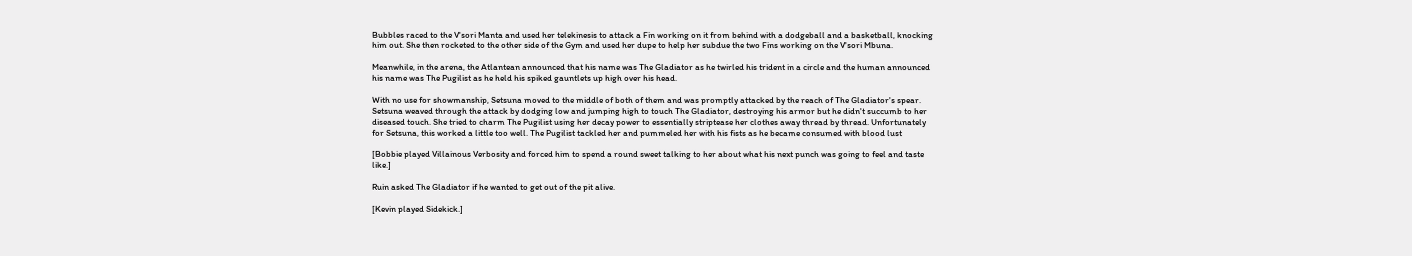Bubbles raced to the V'sori Manta and used her telekinesis to attack a Fin working on it from behind with a dodgeball and a basketball, knocking him out. She then rocketed to the other side of the Gym and used her dupe to help her subdue the two Fins working on the V'sori Mbuna.

Meanwhile, in the arena, the Atlantean announced that his name was The Gladiator as he twirled his trident in a circle and the human announced his name was The Pugilist as he held his spiked gauntlets up high over his head.

With no use for showmanship, Setsuna moved to the middle of both of them and was promptly attacked by the reach of The Gladiator's spear. Setsuna weaved through the attack by dodging low and jumping high to touch The Gladiator, destroying his armor but he didn't succumb to her diseased touch. She tried to charm The Pugilist using her decay power to essentially striptease her clothes away thread by thread. Unfortunately for Setsuna, this worked a little too well. The Pugilist tackled her and pummeled her with his fists as he became consumed with blood lust

[Bobbie played Villainous Verbosity and forced him to spend a round sweet talking to her about what his next punch was going to feel and taste like.]

Ruin asked The Gladiator if he wanted to get out of the pit alive.

[Kevin played Sidekick.]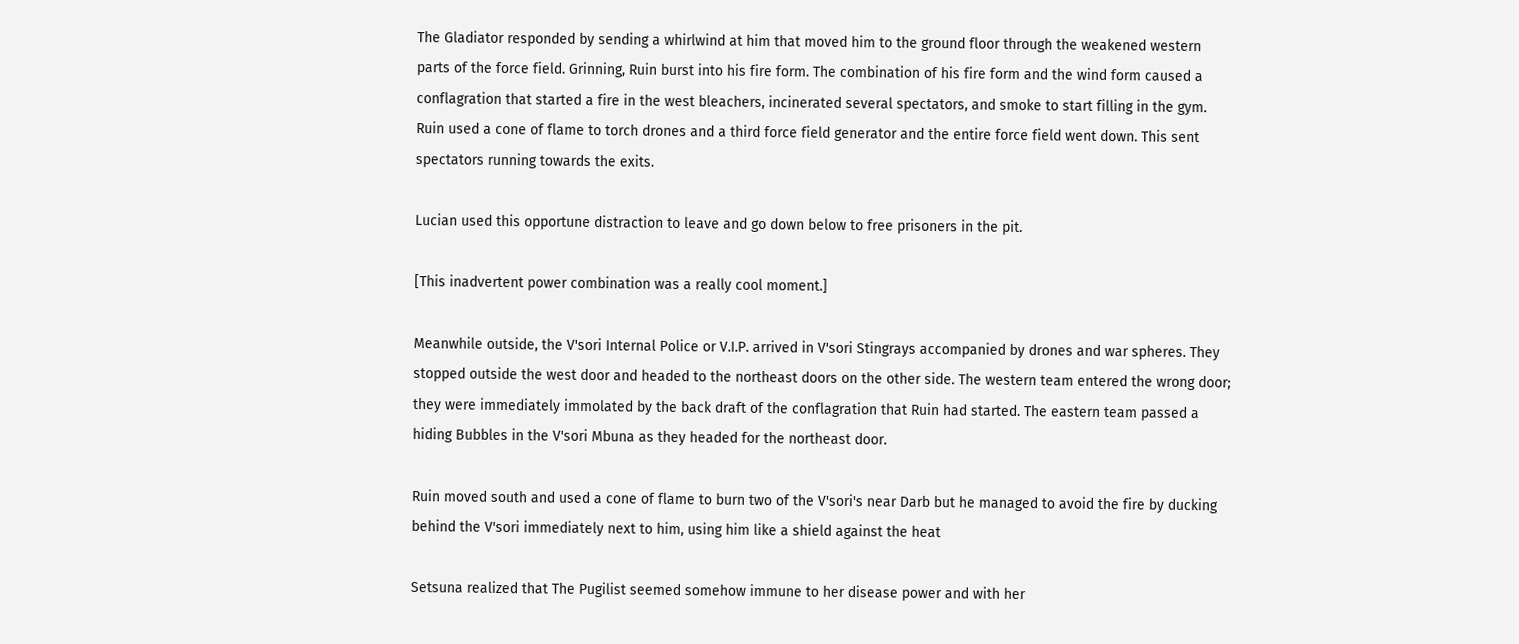The Gladiator responded by sending a whirlwind at him that moved him to the ground floor through the weakened western parts of the force field. Grinning, Ruin burst into his fire form. The combination of his fire form and the wind form caused a conflagration that started a fire in the west bleachers, incinerated several spectators, and smoke to start filling in the gym. Ruin used a cone of flame to torch drones and a third force field generator and the entire force field went down. This sent spectators running towards the exits.

Lucian used this opportune distraction to leave and go down below to free prisoners in the pit.

[This inadvertent power combination was a really cool moment.]

Meanwhile outside, the V'sori Internal Police or V.I.P. arrived in V'sori Stingrays accompanied by drones and war spheres. They stopped outside the west door and headed to the northeast doors on the other side. The western team entered the wrong door; they were immediately immolated by the back draft of the conflagration that Ruin had started. The eastern team passed a hiding Bubbles in the V'sori Mbuna as they headed for the northeast door.

Ruin moved south and used a cone of flame to burn two of the V'sori's near Darb but he managed to avoid the fire by ducking behind the V'sori immediately next to him, using him like a shield against the heat

Setsuna realized that The Pugilist seemed somehow immune to her disease power and with her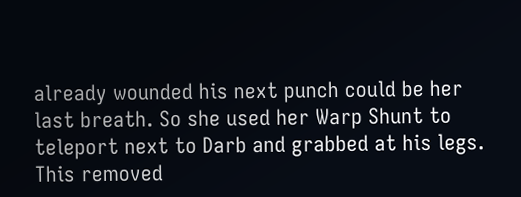already wounded his next punch could be her last breath. So she used her Warp Shunt to teleport next to Darb and grabbed at his legs. This removed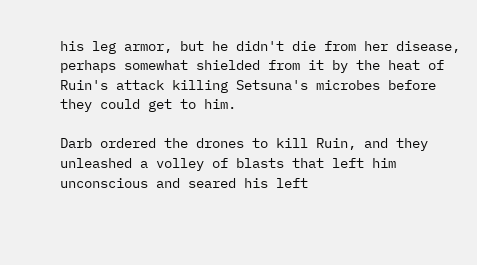his leg armor, but he didn't die from her disease, perhaps somewhat shielded from it by the heat of Ruin's attack killing Setsuna's microbes before they could get to him.

Darb ordered the drones to kill Ruin, and they unleashed a volley of blasts that left him unconscious and seared his left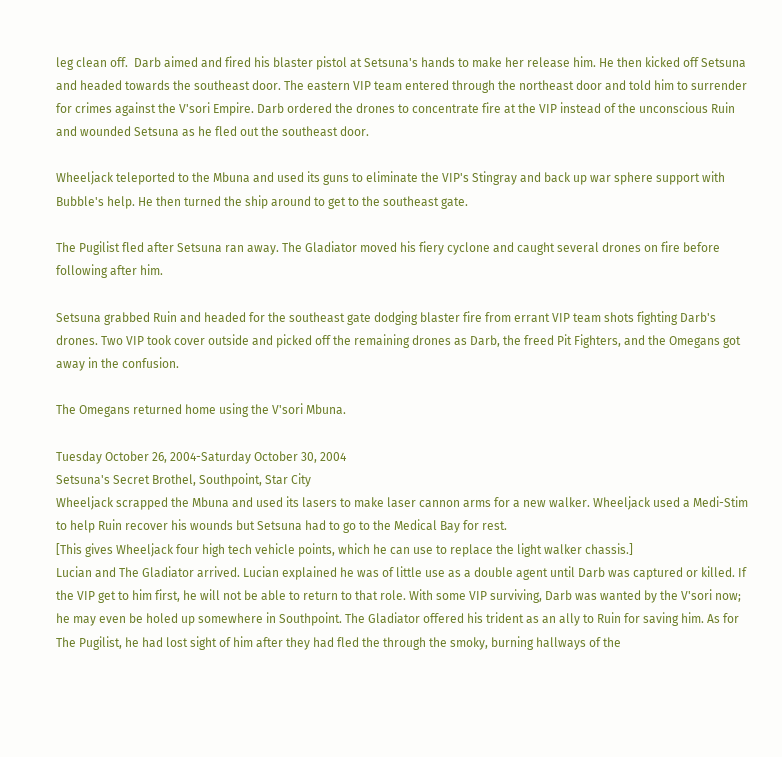leg clean off.  Darb aimed and fired his blaster pistol at Setsuna's hands to make her release him. He then kicked off Setsuna and headed towards the southeast door. The eastern VIP team entered through the northeast door and told him to surrender for crimes against the V'sori Empire. Darb ordered the drones to concentrate fire at the VIP instead of the unconscious Ruin and wounded Setsuna as he fled out the southeast door.

Wheeljack teleported to the Mbuna and used its guns to eliminate the VIP's Stingray and back up war sphere support with Bubble's help. He then turned the ship around to get to the southeast gate.

The Pugilist fled after Setsuna ran away. The Gladiator moved his fiery cyclone and caught several drones on fire before following after him.

Setsuna grabbed Ruin and headed for the southeast gate dodging blaster fire from errant VIP team shots fighting Darb's drones. Two VIP took cover outside and picked off the remaining drones as Darb, the freed Pit Fighters, and the Omegans got away in the confusion.

The Omegans returned home using the V'sori Mbuna.

Tuesday October 26, 2004-Saturday October 30, 2004
Setsuna's Secret Brothel, Southpoint, Star City
Wheeljack scrapped the Mbuna and used its lasers to make laser cannon arms for a new walker. Wheeljack used a Medi-Stim to help Ruin recover his wounds but Setsuna had to go to the Medical Bay for rest.
[This gives Wheeljack four high tech vehicle points, which he can use to replace the light walker chassis.]
Lucian and The Gladiator arrived. Lucian explained he was of little use as a double agent until Darb was captured or killed. If the VIP get to him first, he will not be able to return to that role. With some VIP surviving, Darb was wanted by the V'sori now; he may even be holed up somewhere in Southpoint. The Gladiator offered his trident as an ally to Ruin for saving him. As for The Pugilist, he had lost sight of him after they had fled the through the smoky, burning hallways of the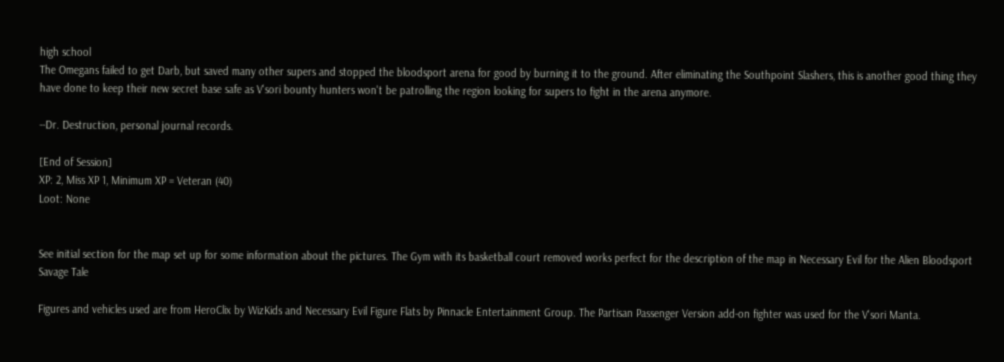high school
The Omegans failed to get Darb, but saved many other supers and stopped the bloodsport arena for good by burning it to the ground. After eliminating the Southpoint Slashers, this is another good thing they have done to keep their new secret base safe as V'sori bounty hunters won't be patrolling the region looking for supers to fight in the arena anymore.

--Dr. Destruction, personal journal records.

[End of Session]
XP: 2, Miss XP 1, Minimum XP = Veteran (40)
Loot: None


See initial section for the map set up for some information about the pictures. The Gym with its basketball court removed works perfect for the description of the map in Necessary Evil for the Alien Bloodsport Savage Tale

Figures and vehicles used are from HeroClix by WizKids and Necessary Evil Figure Flats by Pinnacle Entertainment Group. The Partisan Passenger Version add-on fighter was used for the V'sori Manta.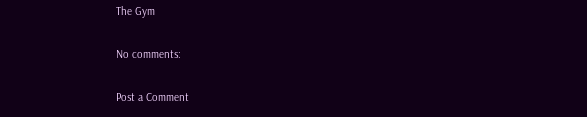The Gym

No comments:

Post a Comment